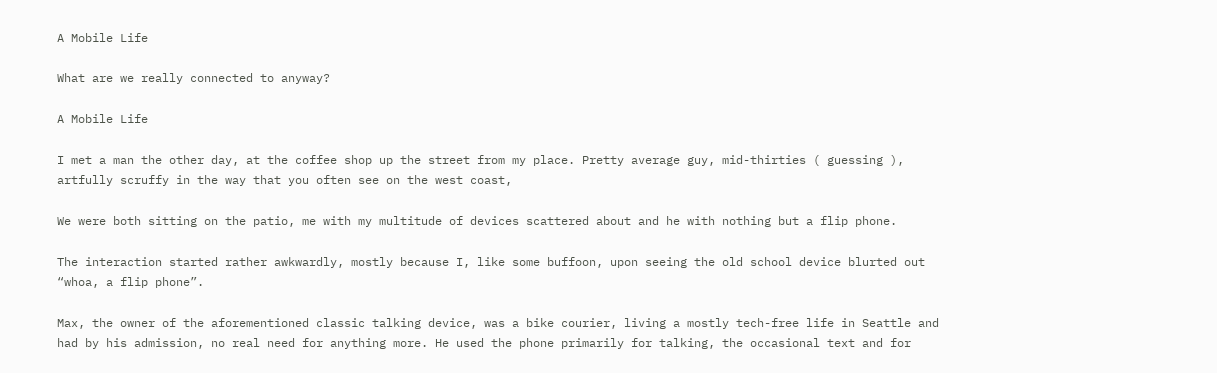A Mobile Life

What are we really connected to anyway?

A Mobile Life

I met a man the other day, at the coffee shop up the street from my place. Pretty average guy, mid-thirties ( guessing ), artfully scruffy in the way that you often see on the west coast,

We were both sitting on the patio, me with my multitude of devices scattered about and he with nothing but a flip phone.

The interaction started rather awkwardly, mostly because I, like some buffoon, upon seeing the old school device blurted out “whoa, a flip phone”.

Max, the owner of the aforementioned classic talking device, was a bike courier, living a mostly tech-free life in Seattle and had by his admission, no real need for anything more. He used the phone primarily for talking, the occasional text and for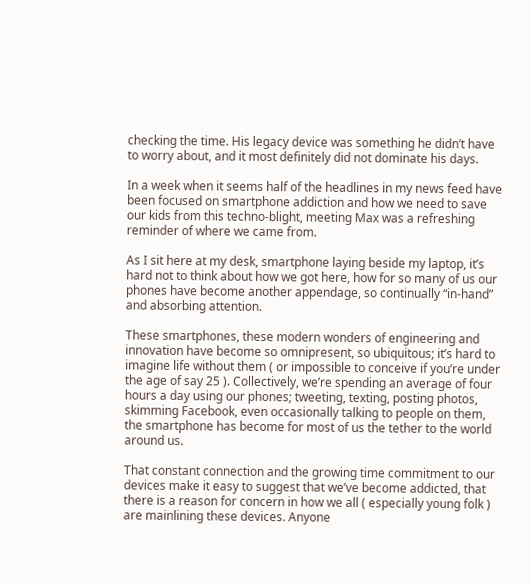checking the time. His legacy device was something he didn’t have to worry about, and it most definitely did not dominate his days.

In a week when it seems half of the headlines in my news feed have been focused on smartphone addiction and how we need to save our kids from this techno-blight, meeting Max was a refreshing reminder of where we came from.

As I sit here at my desk, smartphone laying beside my laptop, it’s hard not to think about how we got here, how for so many of us our phones have become another appendage, so continually “in-hand” and absorbing attention.

These smartphones, these modern wonders of engineering and innovation have become so omnipresent, so ubiquitous; it’s hard to imagine life without them ( or impossible to conceive if you’re under the age of say 25 ). Collectively, we’re spending an average of four hours a day using our phones; tweeting, texting, posting photos, skimming Facebook, even occasionally talking to people on them, the smartphone has become for most of us the tether to the world around us.

That constant connection and the growing time commitment to our devices make it easy to suggest that we’ve become addicted, that there is a reason for concern in how we all ( especially young folk ) are mainlining these devices. Anyone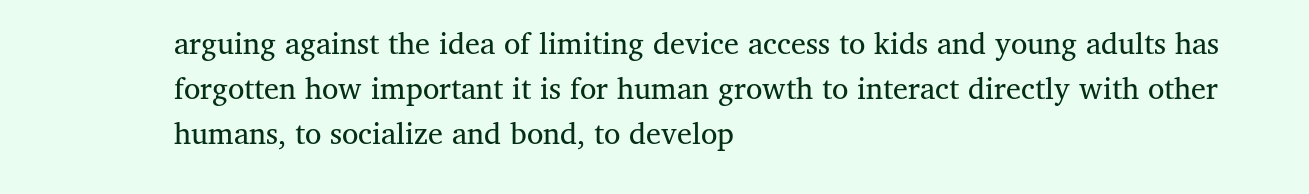arguing against the idea of limiting device access to kids and young adults has forgotten how important it is for human growth to interact directly with other humans, to socialize and bond, to develop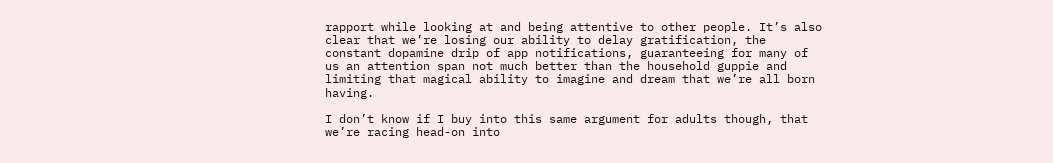rapport while looking at and being attentive to other people. It’s also clear that we’re losing our ability to delay gratification, the constant dopamine drip of app notifications, guaranteeing for many of us an attention span not much better than the household guppie and limiting that magical ability to imagine and dream that we’re all born having.

I don’t know if I buy into this same argument for adults though, that we’re racing head-on into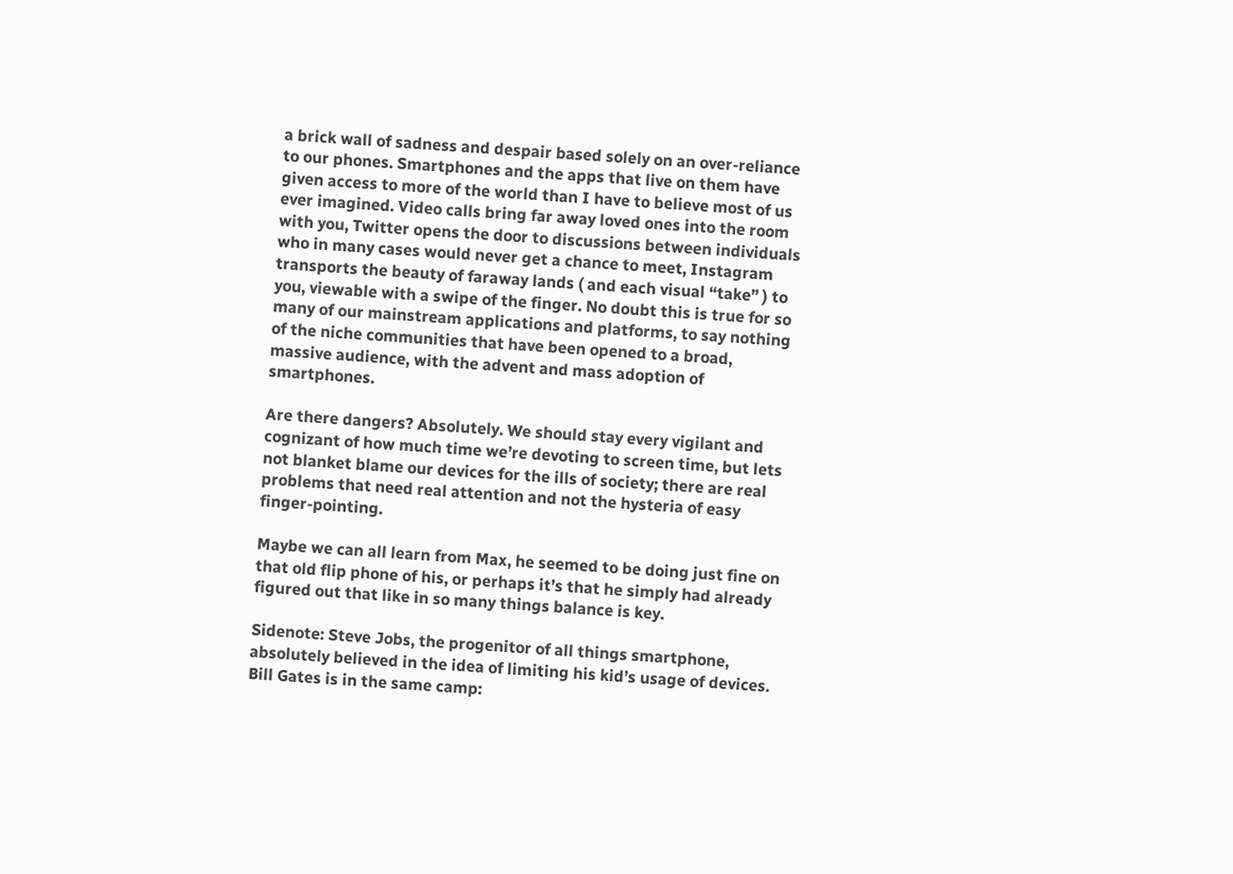a brick wall of sadness and despair based solely on an over-reliance to our phones. Smartphones and the apps that live on them have given access to more of the world than I have to believe most of us ever imagined. Video calls bring far away loved ones into the room with you, Twitter opens the door to discussions between individuals who in many cases would never get a chance to meet, Instagram transports the beauty of faraway lands ( and each visual “take” ) to you, viewable with a swipe of the finger. No doubt this is true for so many of our mainstream applications and platforms, to say nothing of the niche communities that have been opened to a broad, massive audience, with the advent and mass adoption of smartphones.

Are there dangers? Absolutely. We should stay every vigilant and cognizant of how much time we’re devoting to screen time, but lets not blanket blame our devices for the ills of society; there are real problems that need real attention and not the hysteria of easy finger-pointing.

Maybe we can all learn from Max, he seemed to be doing just fine on that old flip phone of his, or perhaps it’s that he simply had already figured out that like in so many things balance is key.

Sidenote: Steve Jobs, the progenitor of all things smartphone, absolutely believed in the idea of limiting his kid’s usage of devices.
Bill Gates is in the same camp: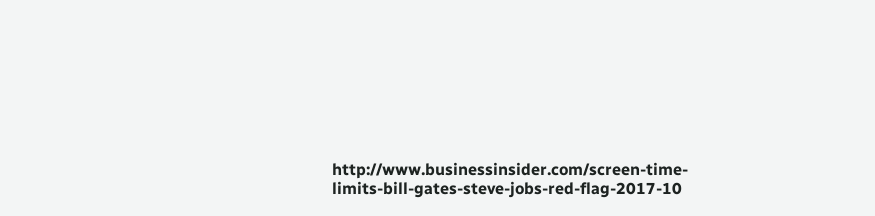http://www.businessinsider.com/screen-time-limits-bill-gates-steve-jobs-red-flag-2017-10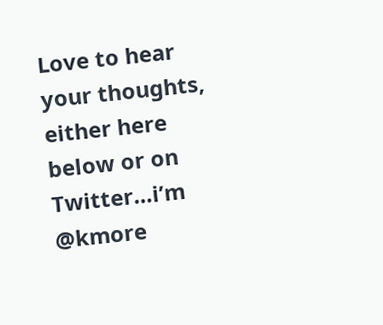Love to hear your thoughts, either here below or on Twitter…i’m @kmore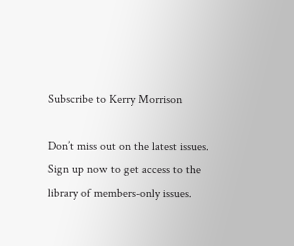Subscribe to Kerry Morrison

Don’t miss out on the latest issues. Sign up now to get access to the library of members-only issues.